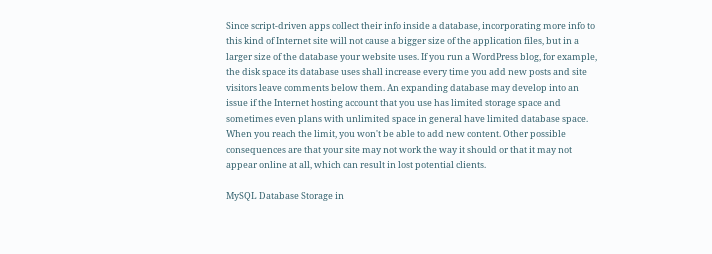Since script-driven apps collect their info inside a database, incorporating more info to this kind of Internet site will not cause a bigger size of the application files, but in a larger size of the database your website uses. If you run a WordPress blog, for example, the disk space its database uses shall increase every time you add new posts and site visitors leave comments below them. An expanding database may develop into an issue if the Internet hosting account that you use has limited storage space and sometimes even plans with unlimited space in general have limited database space. When you reach the limit, you won't be able to add new content. Other possible consequences are that your site may not work the way it should or that it may not appear online at all, which can result in lost potential clients.

MySQL Database Storage in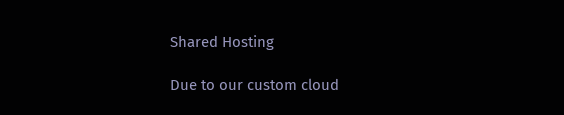Shared Hosting

Due to our custom cloud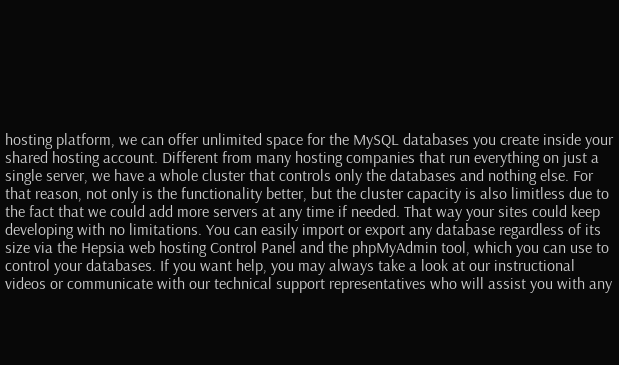hosting platform, we can offer unlimited space for the MySQL databases you create inside your shared hosting account. Different from many hosting companies that run everything on just a single server, we have a whole cluster that controls only the databases and nothing else. For that reason, not only is the functionality better, but the cluster capacity is also limitless due to the fact that we could add more servers at any time if needed. That way your sites could keep developing with no limitations. You can easily import or export any database regardless of its size via the Hepsia web hosting Control Panel and the phpMyAdmin tool, which you can use to control your databases. If you want help, you may always take a look at our instructional videos or communicate with our technical support representatives who will assist you with any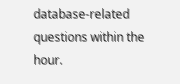database-related questions within the hour.